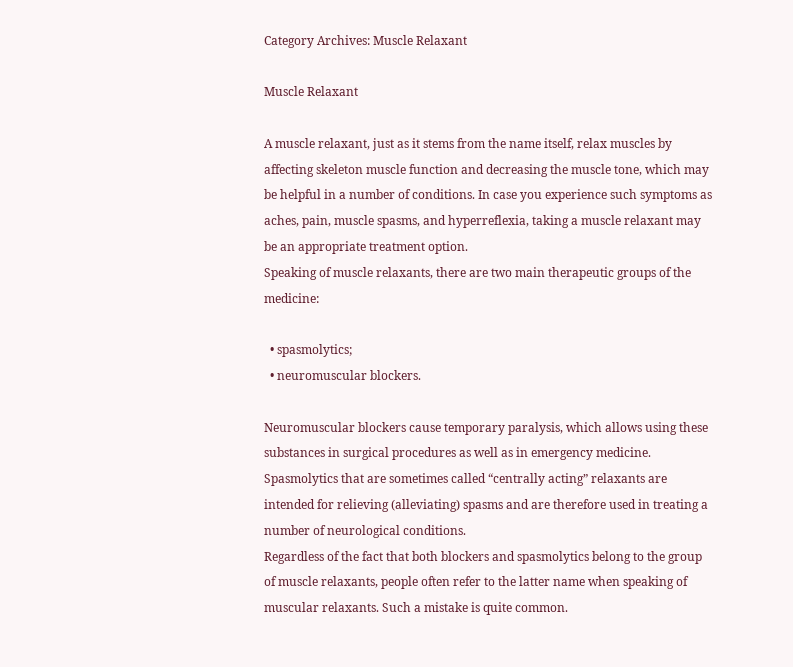Category Archives: Muscle Relaxant

Muscle Relaxant

A muscle relaxant, just as it stems from the name itself, relax muscles by affecting skeleton muscle function and decreasing the muscle tone, which may be helpful in a number of conditions. In case you experience such symptoms as aches, pain, muscle spasms, and hyperreflexia, taking a muscle relaxant may be an appropriate treatment option.
Speaking of muscle relaxants, there are two main therapeutic groups of the medicine:

  • spasmolytics;
  • neuromuscular blockers.

Neuromuscular blockers cause temporary paralysis, which allows using these substances in surgical procedures as well as in emergency medicine.
Spasmolytics that are sometimes called “centrally acting” relaxants are intended for relieving (alleviating) spasms and are therefore used in treating a number of neurological conditions.
Regardless of the fact that both blockers and spasmolytics belong to the group of muscle relaxants, people often refer to the latter name when speaking of muscular relaxants. Such a mistake is quite common.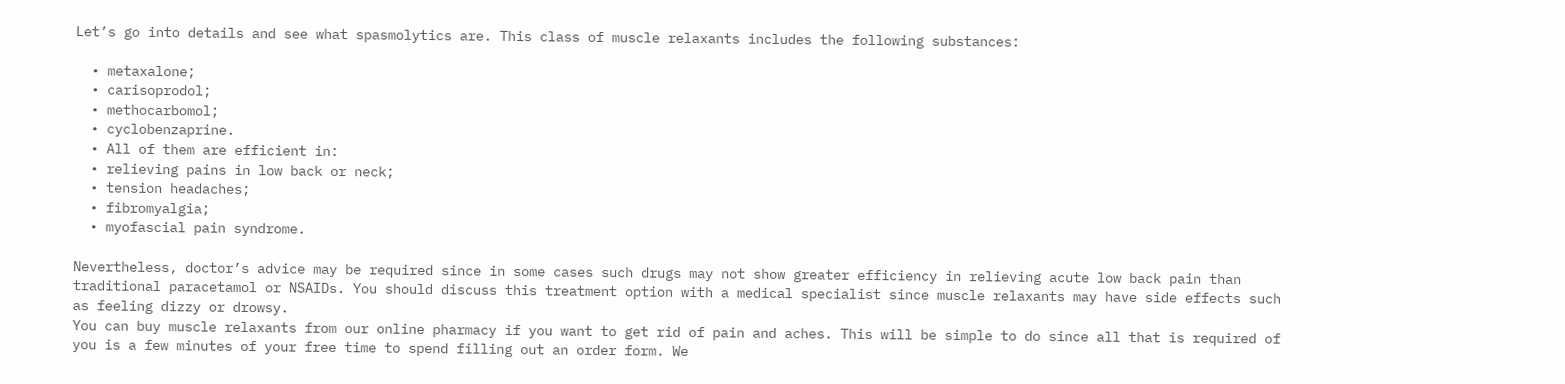Let’s go into details and see what spasmolytics are. This class of muscle relaxants includes the following substances:

  • metaxalone;
  • carisoprodol;
  • methocarbomol;
  • cyclobenzaprine.
  • All of them are efficient in:
  • relieving pains in low back or neck;
  • tension headaches;
  • fibromyalgia;
  • myofascial pain syndrome.

Nevertheless, doctor’s advice may be required since in some cases such drugs may not show greater efficiency in relieving acute low back pain than traditional paracetamol or NSAIDs. You should discuss this treatment option with a medical specialist since muscle relaxants may have side effects such as feeling dizzy or drowsy.
You can buy muscle relaxants from our online pharmacy if you want to get rid of pain and aches. This will be simple to do since all that is required of you is a few minutes of your free time to spend filling out an order form. We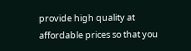provide high quality at affordable prices so that you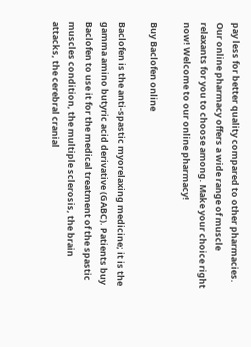pay less for better quality compared to other pharmacies. Our online pharmacy offers a wide range of muscle relaxants for you to choose among. Make your choice right now! Welcome to our online pharmacy!

Buy Baclofen online

Baclofen is the anti-spastic myorelaxing medicine; it is the gamma amino butyric acid derivative (GABC). Patients buy Baclofen to use it for the medical treatment of the spastic muscles condition, the multiple sclerosis, the brain attacks, the cerebral cranial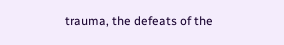trauma, the defeats of the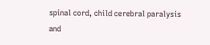spinal cord, child cerebral paralysis and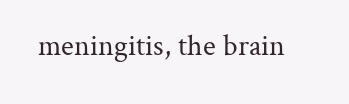meningitis, the brain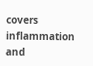covers inflammation and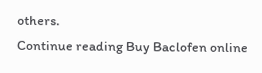others.
Continue reading Buy Baclofen online